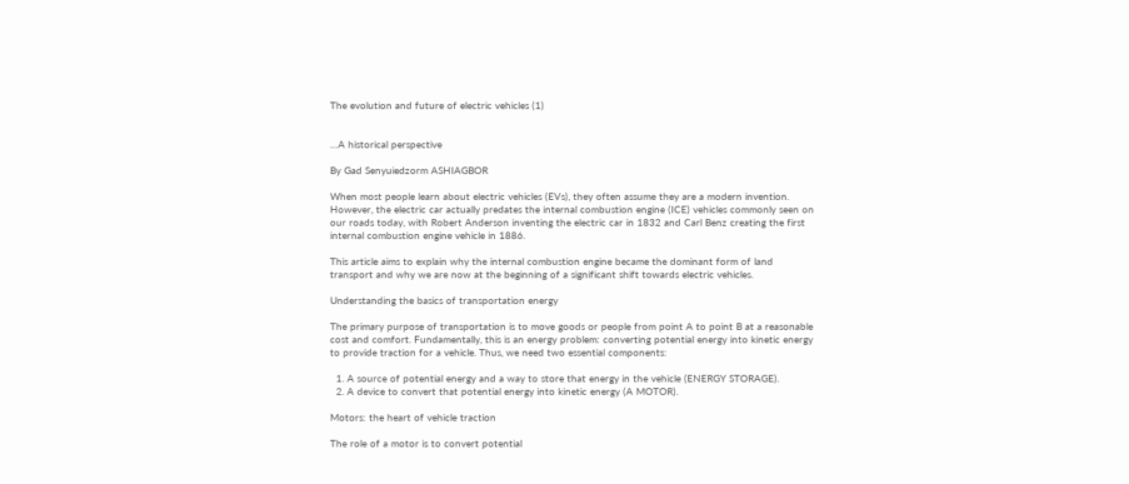The evolution and future of electric vehicles (1)


…A historical perspective

By Gad Senyuiedzorm ASHIAGBOR

When most people learn about electric vehicles (EVs), they often assume they are a modern invention. However, the electric car actually predates the internal combustion engine (ICE) vehicles commonly seen on our roads today, with Robert Anderson inventing the electric car in 1832 and Carl Benz creating the first internal combustion engine vehicle in 1886.

This article aims to explain why the internal combustion engine became the dominant form of land transport and why we are now at the beginning of a significant shift towards electric vehicles.

Understanding the basics of transportation energy

The primary purpose of transportation is to move goods or people from point A to point B at a reasonable cost and comfort. Fundamentally, this is an energy problem: converting potential energy into kinetic energy to provide traction for a vehicle. Thus, we need two essential components:

  1. A source of potential energy and a way to store that energy in the vehicle (ENERGY STORAGE).
  2. A device to convert that potential energy into kinetic energy (A MOTOR).

Motors: the heart of vehicle traction

The role of a motor is to convert potential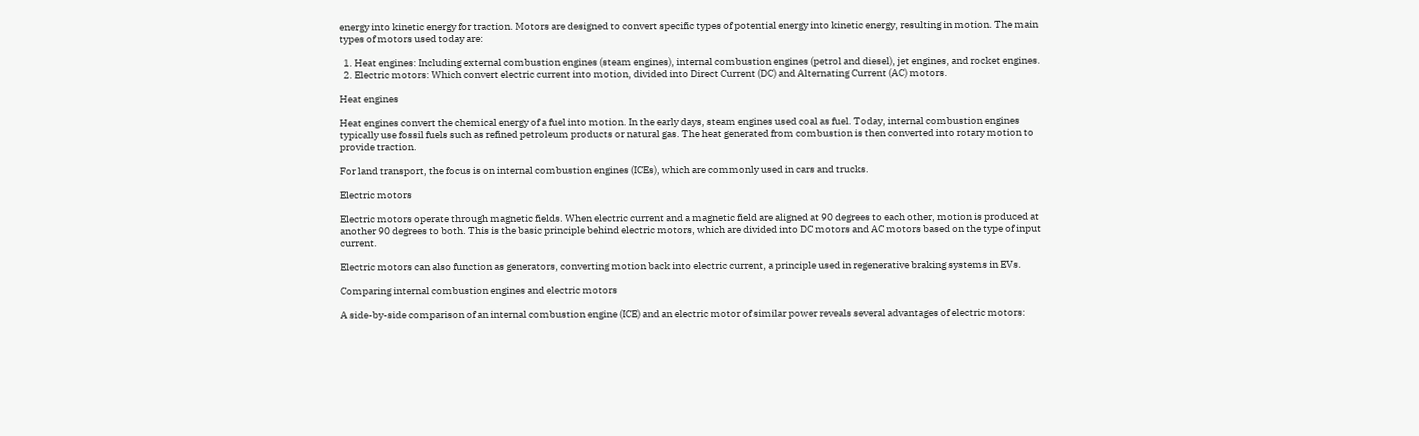energy into kinetic energy for traction. Motors are designed to convert specific types of potential energy into kinetic energy, resulting in motion. The main types of motors used today are:

  1. Heat engines: Including external combustion engines (steam engines), internal combustion engines (petrol and diesel), jet engines, and rocket engines.
  2. Electric motors: Which convert electric current into motion, divided into Direct Current (DC) and Alternating Current (AC) motors.

Heat engines

Heat engines convert the chemical energy of a fuel into motion. In the early days, steam engines used coal as fuel. Today, internal combustion engines typically use fossil fuels such as refined petroleum products or natural gas. The heat generated from combustion is then converted into rotary motion to provide traction.

For land transport, the focus is on internal combustion engines (ICEs), which are commonly used in cars and trucks.

Electric motors

Electric motors operate through magnetic fields. When electric current and a magnetic field are aligned at 90 degrees to each other, motion is produced at another 90 degrees to both. This is the basic principle behind electric motors, which are divided into DC motors and AC motors based on the type of input current.

Electric motors can also function as generators, converting motion back into electric current, a principle used in regenerative braking systems in EVs.

Comparing internal combustion engines and electric motors

A side-by-side comparison of an internal combustion engine (ICE) and an electric motor of similar power reveals several advantages of electric motors: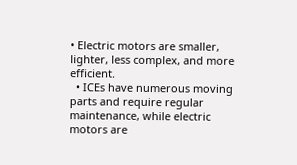• Electric motors are smaller, lighter, less complex, and more efficient.
  • ICEs have numerous moving parts and require regular maintenance, while electric motors are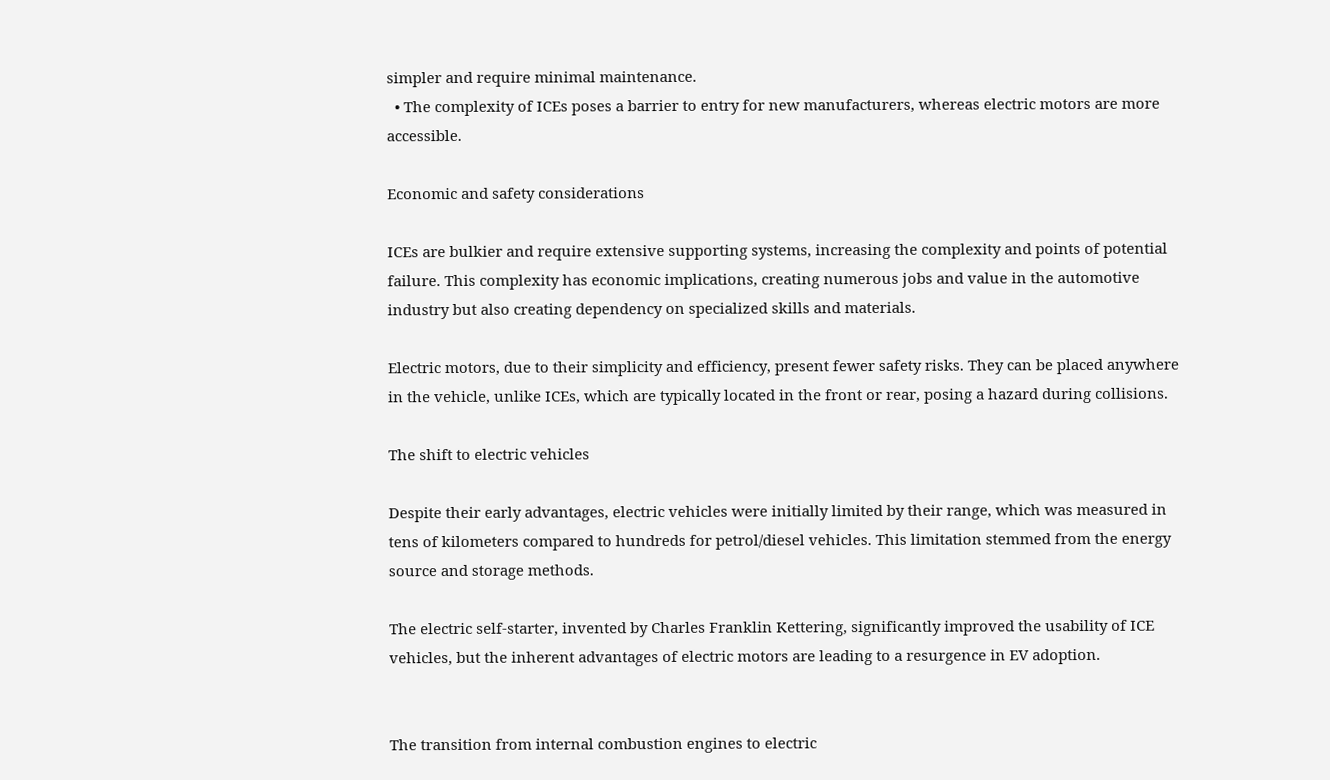simpler and require minimal maintenance.
  • The complexity of ICEs poses a barrier to entry for new manufacturers, whereas electric motors are more accessible.

Economic and safety considerations

ICEs are bulkier and require extensive supporting systems, increasing the complexity and points of potential failure. This complexity has economic implications, creating numerous jobs and value in the automotive industry but also creating dependency on specialized skills and materials.

Electric motors, due to their simplicity and efficiency, present fewer safety risks. They can be placed anywhere in the vehicle, unlike ICEs, which are typically located in the front or rear, posing a hazard during collisions.

The shift to electric vehicles

Despite their early advantages, electric vehicles were initially limited by their range, which was measured in tens of kilometers compared to hundreds for petrol/diesel vehicles. This limitation stemmed from the energy source and storage methods.

The electric self-starter, invented by Charles Franklin Kettering, significantly improved the usability of ICE vehicles, but the inherent advantages of electric motors are leading to a resurgence in EV adoption.


The transition from internal combustion engines to electric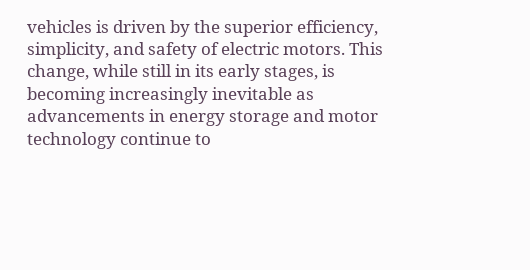vehicles is driven by the superior efficiency, simplicity, and safety of electric motors. This change, while still in its early stages, is becoming increasingly inevitable as advancements in energy storage and motor technology continue to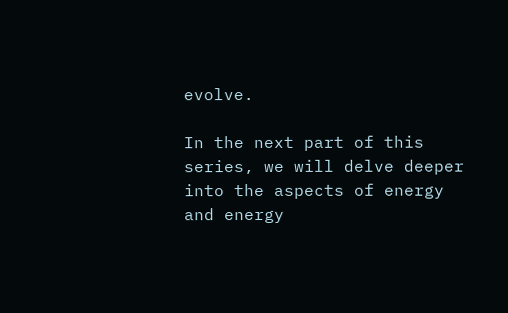evolve.

In the next part of this series, we will delve deeper into the aspects of energy and energy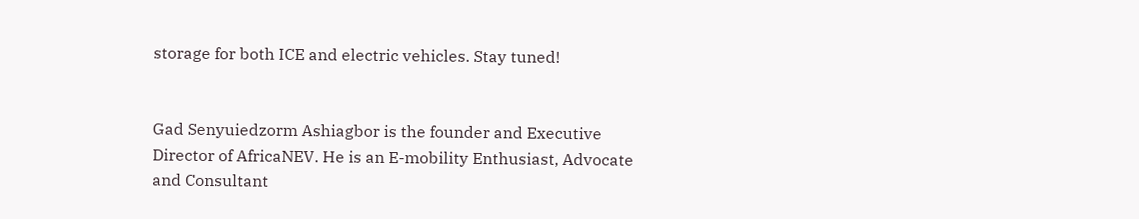storage for both ICE and electric vehicles. Stay tuned!


Gad Senyuiedzorm Ashiagbor is the founder and Executive Director of AfricaNEV. He is an E-mobility Enthusiast, Advocate and Consultant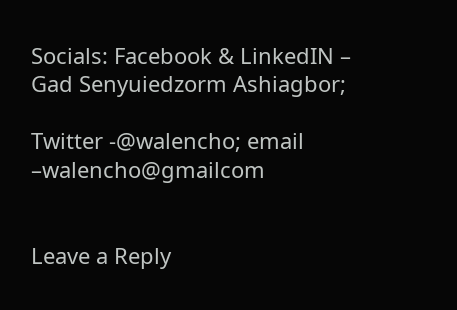Socials: Facebook & LinkedIN – Gad Senyuiedzorm Ashiagbor;

Twitter -@walencho; email –walencho@gmailcom


Leave a Reply